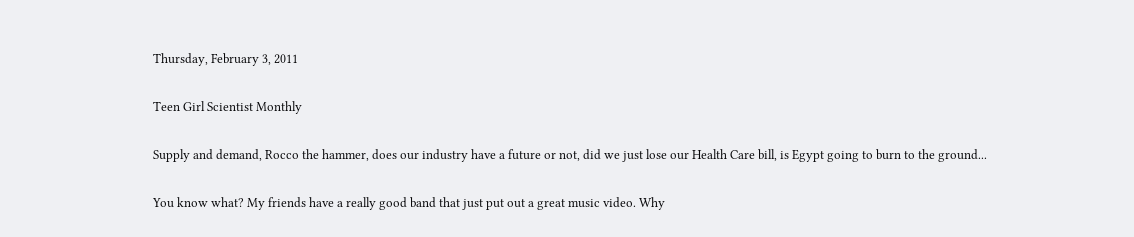Thursday, February 3, 2011

Teen Girl Scientist Monthly

Supply and demand, Rocco the hammer, does our industry have a future or not, did we just lose our Health Care bill, is Egypt going to burn to the ground...

You know what? My friends have a really good band that just put out a great music video. Why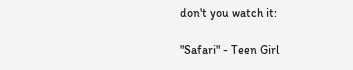don't you watch it:

"Safari" - Teen Girl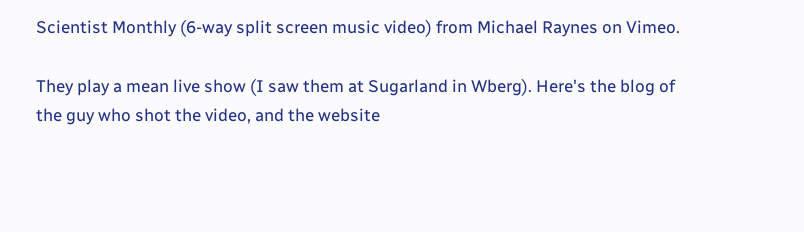Scientist Monthly (6-way split screen music video) from Michael Raynes on Vimeo.

They play a mean live show (I saw them at Sugarland in Wberg). Here's the blog of the guy who shot the video, and the website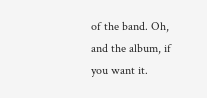of the band. Oh, and the album, if you want it.